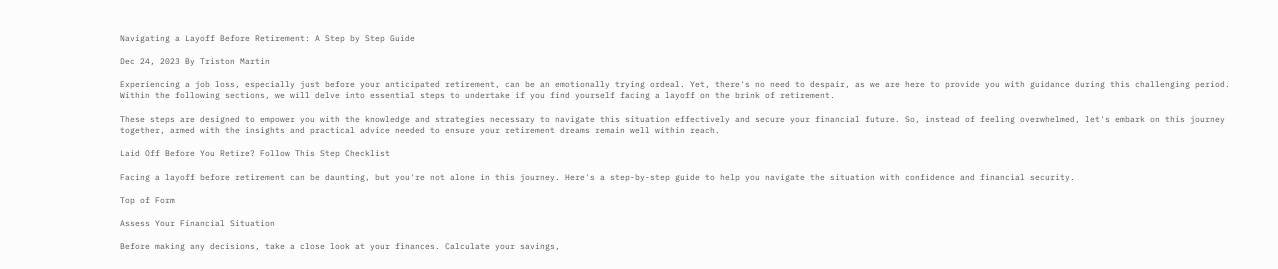Navigating a Layoff Before Retirement: A Step by Step Guide

Dec 24, 2023 By Triston Martin

Experiencing a job loss, especially just before your anticipated retirement, can be an emotionally trying ordeal. Yet, there's no need to despair, as we are here to provide you with guidance during this challenging period. Within the following sections, we will delve into essential steps to undertake if you find yourself facing a layoff on the brink of retirement.

These steps are designed to empower you with the knowledge and strategies necessary to navigate this situation effectively and secure your financial future. So, instead of feeling overwhelmed, let's embark on this journey together, armed with the insights and practical advice needed to ensure your retirement dreams remain well within reach.

Laid Off Before You Retire? Follow This Step Checklist

Facing a layoff before retirement can be daunting, but you're not alone in this journey. Here's a step-by-step guide to help you navigate the situation with confidence and financial security.

Top of Form

Assess Your Financial Situation

Before making any decisions, take a close look at your finances. Calculate your savings,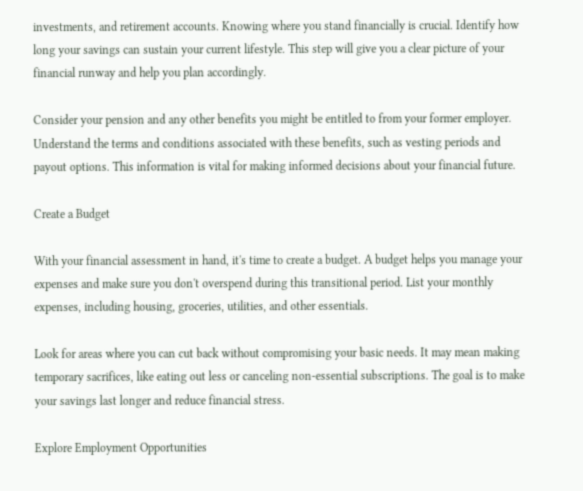investments, and retirement accounts. Knowing where you stand financially is crucial. Identify how long your savings can sustain your current lifestyle. This step will give you a clear picture of your financial runway and help you plan accordingly.

Consider your pension and any other benefits you might be entitled to from your former employer. Understand the terms and conditions associated with these benefits, such as vesting periods and payout options. This information is vital for making informed decisions about your financial future.

Create a Budget

With your financial assessment in hand, it's time to create a budget. A budget helps you manage your expenses and make sure you don't overspend during this transitional period. List your monthly expenses, including housing, groceries, utilities, and other essentials.

Look for areas where you can cut back without compromising your basic needs. It may mean making temporary sacrifices, like eating out less or canceling non-essential subscriptions. The goal is to make your savings last longer and reduce financial stress.

Explore Employment Opportunities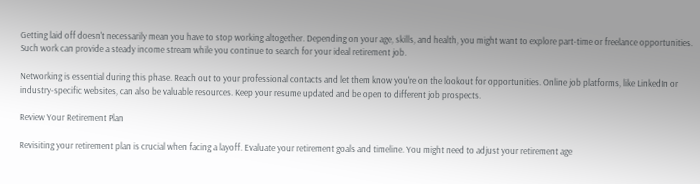Getting laid off doesn't necessarily mean you have to stop working altogether. Depending on your age, skills, and health, you might want to explore part-time or freelance opportunities. Such work can provide a steady income stream while you continue to search for your ideal retirement job.

Networking is essential during this phase. Reach out to your professional contacts and let them know you're on the lookout for opportunities. Online job platforms, like LinkedIn or industry-specific websites, can also be valuable resources. Keep your resume updated and be open to different job prospects.

Review Your Retirement Plan

Revisiting your retirement plan is crucial when facing a layoff. Evaluate your retirement goals and timeline. You might need to adjust your retirement age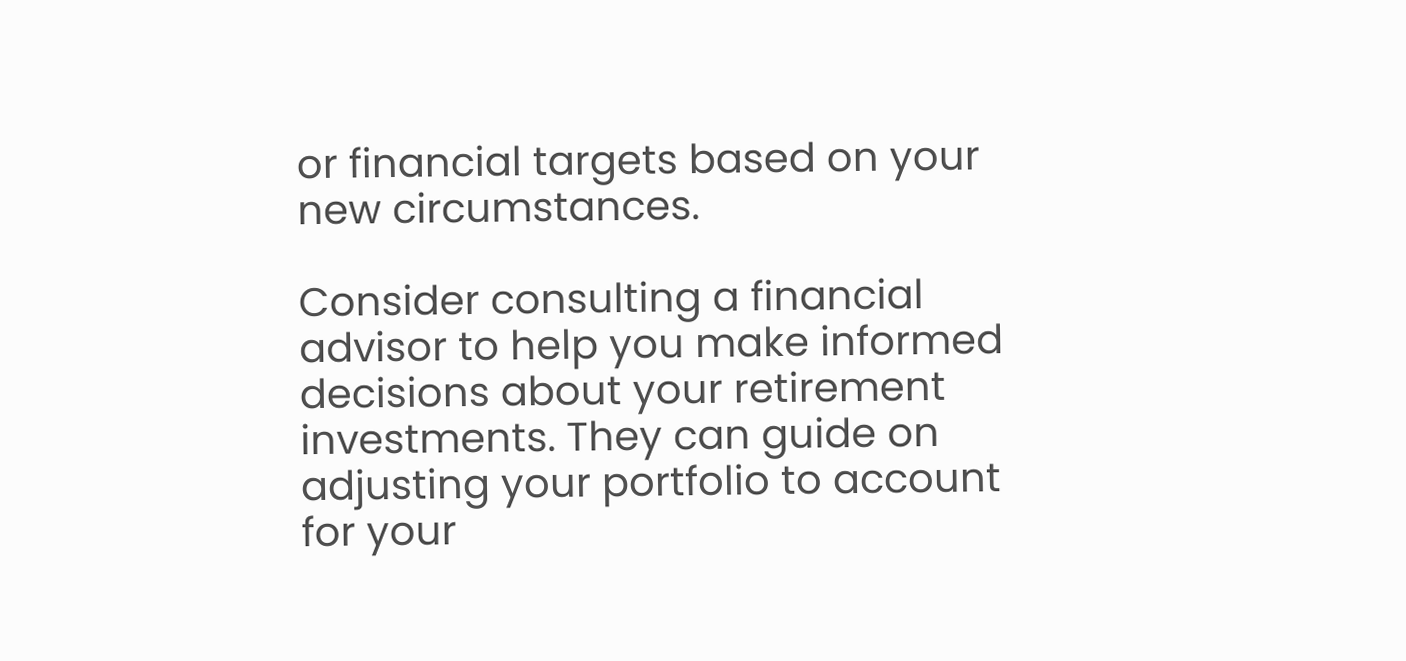or financial targets based on your new circumstances.

Consider consulting a financial advisor to help you make informed decisions about your retirement investments. They can guide on adjusting your portfolio to account for your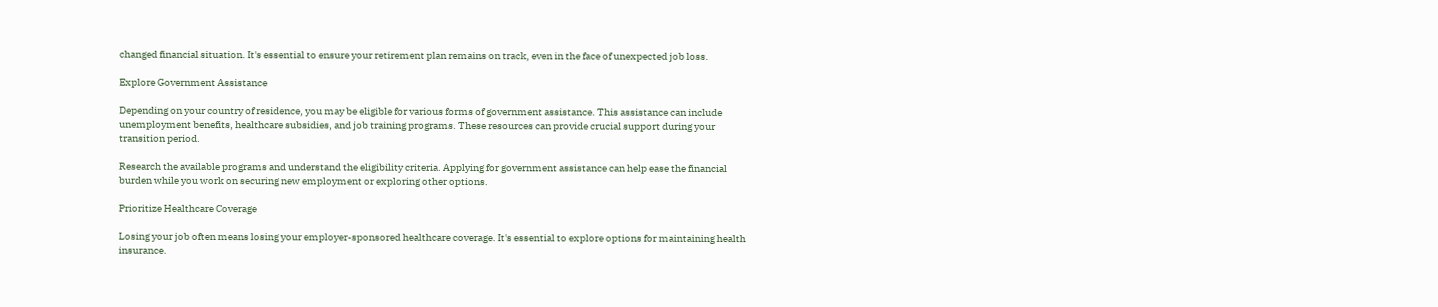changed financial situation. It's essential to ensure your retirement plan remains on track, even in the face of unexpected job loss.

Explore Government Assistance

Depending on your country of residence, you may be eligible for various forms of government assistance. This assistance can include unemployment benefits, healthcare subsidies, and job training programs. These resources can provide crucial support during your transition period.

Research the available programs and understand the eligibility criteria. Applying for government assistance can help ease the financial burden while you work on securing new employment or exploring other options.

Prioritize Healthcare Coverage

Losing your job often means losing your employer-sponsored healthcare coverage. It's essential to explore options for maintaining health insurance.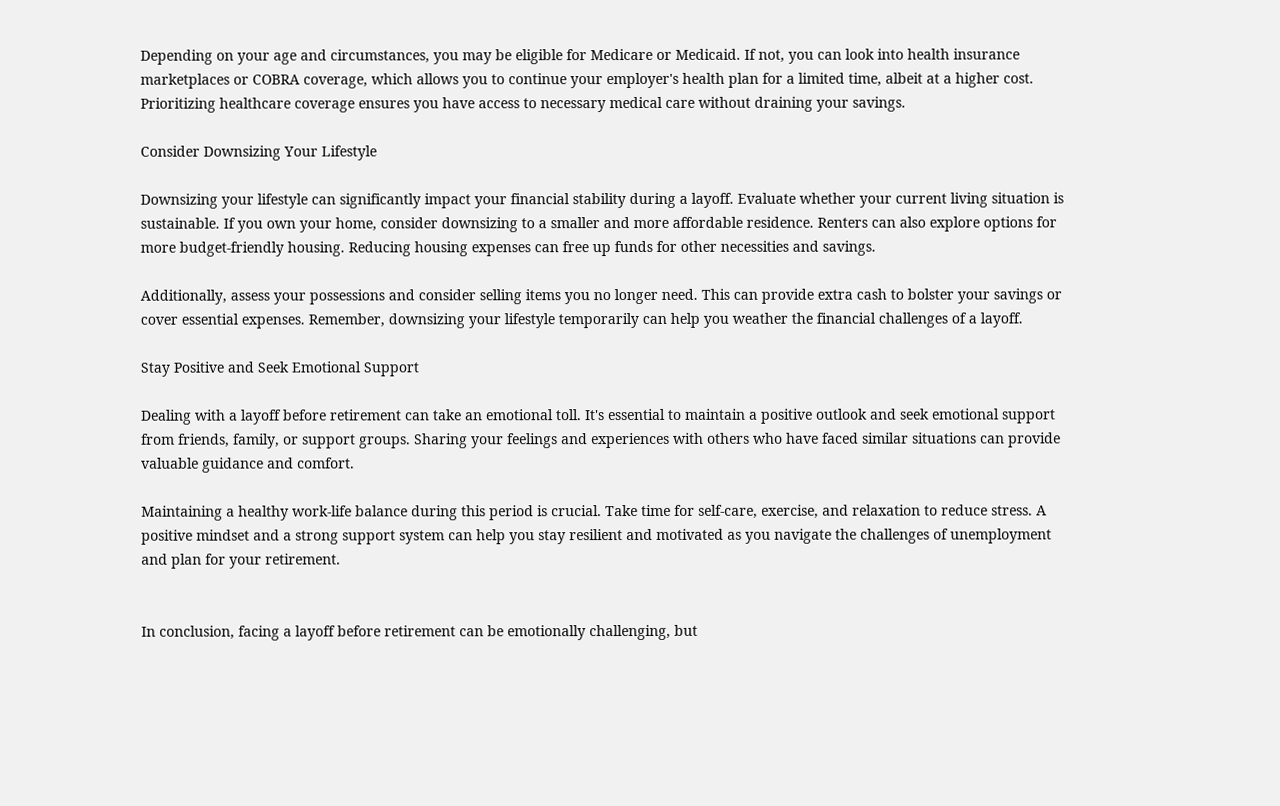Depending on your age and circumstances, you may be eligible for Medicare or Medicaid. If not, you can look into health insurance marketplaces or COBRA coverage, which allows you to continue your employer's health plan for a limited time, albeit at a higher cost. Prioritizing healthcare coverage ensures you have access to necessary medical care without draining your savings.

Consider Downsizing Your Lifestyle

Downsizing your lifestyle can significantly impact your financial stability during a layoff. Evaluate whether your current living situation is sustainable. If you own your home, consider downsizing to a smaller and more affordable residence. Renters can also explore options for more budget-friendly housing. Reducing housing expenses can free up funds for other necessities and savings.

Additionally, assess your possessions and consider selling items you no longer need. This can provide extra cash to bolster your savings or cover essential expenses. Remember, downsizing your lifestyle temporarily can help you weather the financial challenges of a layoff.

Stay Positive and Seek Emotional Support

Dealing with a layoff before retirement can take an emotional toll. It's essential to maintain a positive outlook and seek emotional support from friends, family, or support groups. Sharing your feelings and experiences with others who have faced similar situations can provide valuable guidance and comfort.

Maintaining a healthy work-life balance during this period is crucial. Take time for self-care, exercise, and relaxation to reduce stress. A positive mindset and a strong support system can help you stay resilient and motivated as you navigate the challenges of unemployment and plan for your retirement.


In conclusion, facing a layoff before retirement can be emotionally challenging, but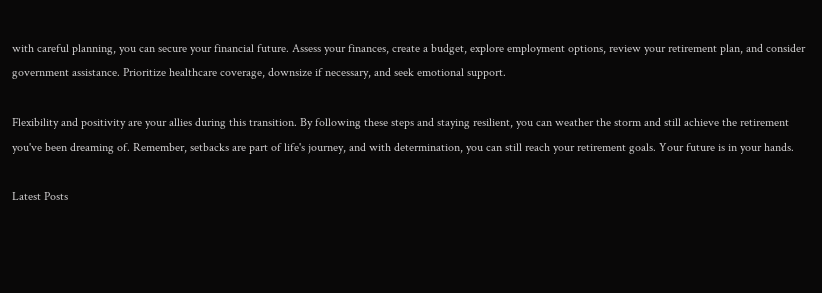with careful planning, you can secure your financial future. Assess your finances, create a budget, explore employment options, review your retirement plan, and consider government assistance. Prioritize healthcare coverage, downsize if necessary, and seek emotional support.

Flexibility and positivity are your allies during this transition. By following these steps and staying resilient, you can weather the storm and still achieve the retirement you've been dreaming of. Remember, setbacks are part of life's journey, and with determination, you can still reach your retirement goals. Your future is in your hands.

Latest Posts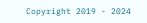Copyright 2019 - 2024